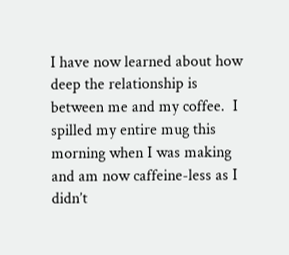I have now learned about how deep the relationship is between me and my coffee.  I spilled my entire mug this morning when I was making and am now caffeine-less as I didn’t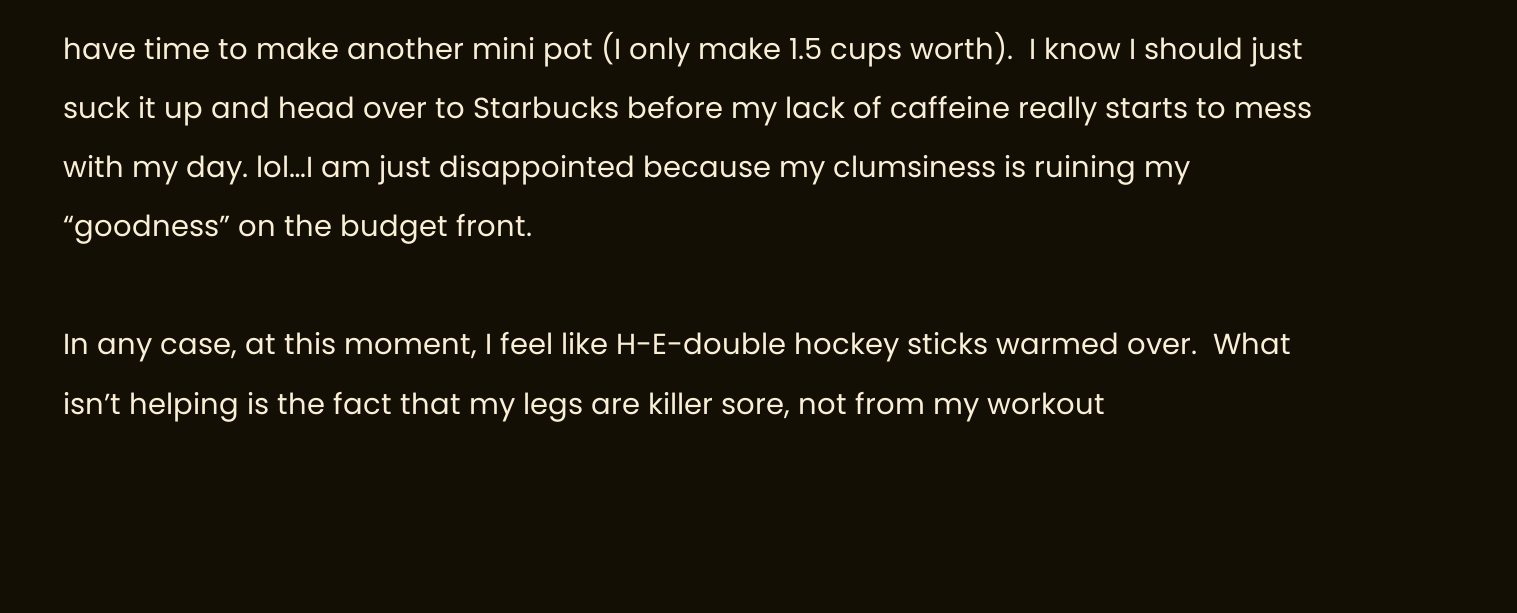have time to make another mini pot (I only make 1.5 cups worth).  I know I should just suck it up and head over to Starbucks before my lack of caffeine really starts to mess with my day. lol…I am just disappointed because my clumsiness is ruining my “goodness” on the budget front.

In any case, at this moment, I feel like H-E-double hockey sticks warmed over.  What isn’t helping is the fact that my legs are killer sore, not from my workout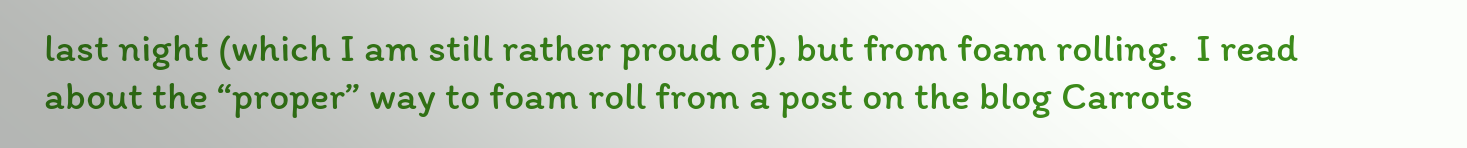last night (which I am still rather proud of), but from foam rolling.  I read about the “proper” way to foam roll from a post on the blog Carrots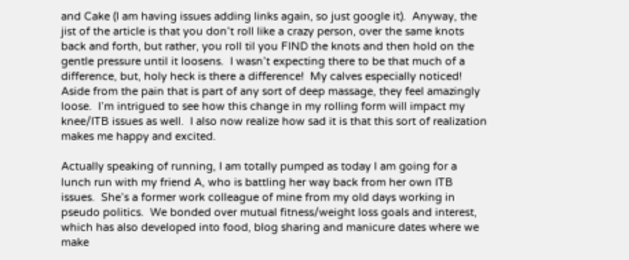and Cake (I am having issues adding links again, so just google it).  Anyway, the jist of the article is that you don’t roll like a crazy person, over the same knots back and forth, but rather, you roll til you FIND the knots and then hold on the gentle pressure until it loosens.  I wasn’t expecting there to be that much of a difference, but, holy heck is there a difference!  My calves especially noticed!  Aside from the pain that is part of any sort of deep massage, they feel amazingly loose.  I’m intrigued to see how this change in my rolling form will impact my knee/ITB issues as well.  I also now realize how sad it is that this sort of realization makes me happy and excited.

Actually speaking of running, I am totally pumped as today I am going for a lunch run with my friend A, who is battling her way back from her own ITB issues.  She’s a former work colleague of mine from my old days working in pseudo politics.  We bonded over mutual fitness/weight loss goals and interest, which has also developed into food, blog sharing and manicure dates where we make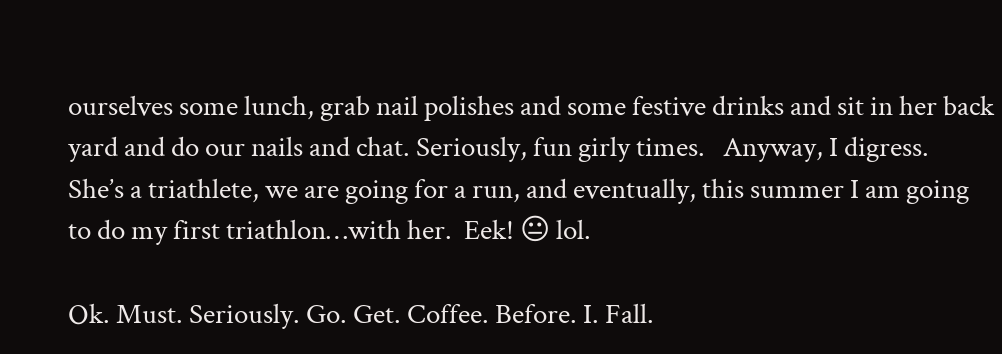ourselves some lunch, grab nail polishes and some festive drinks and sit in her back yard and do our nails and chat. Seriously, fun girly times.   Anyway, I digress.  She’s a triathlete, we are going for a run, and eventually, this summer I am going to do my first triathlon…with her.  Eek! 😐 lol.

Ok. Must. Seriously. Go. Get. Coffee. Before. I. Fall.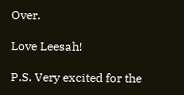Over.

Love Leesah!

P.S. Very excited for the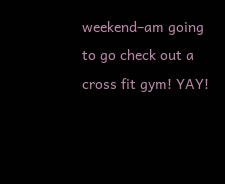weekend–am going to go check out a cross fit gym! YAY!